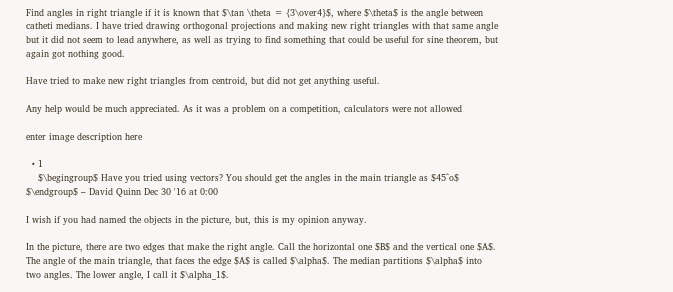Find angles in right triangle if it is known that $\tan \theta = {3\over4}$, where $\theta$ is the angle between catheti medians. I have tried drawing orthogonal projections and making new right triangles with that same angle but it did not seem to lead anywhere, as well as trying to find something that could be useful for sine theorem, but again got nothing good.

Have tried to make new right triangles from centroid, but did not get anything useful.

Any help would be much appreciated. As it was a problem on a competition, calculators were not allowed

enter image description here

  • 1
    $\begingroup$ Have you tried using vectors? You should get the angles in the main triangle as $45^o$ $\endgroup$ – David Quinn Dec 30 '16 at 0:00

I wish if you had named the objects in the picture, but, this is my opinion anyway.

In the picture, there are two edges that make the right angle. Call the horizontal one $B$ and the vertical one $A$. The angle of the main triangle, that faces the edge $A$ is called $\alpha$. The median partitions $\alpha$ into two angles. The lower angle, I call it $\alpha_1$.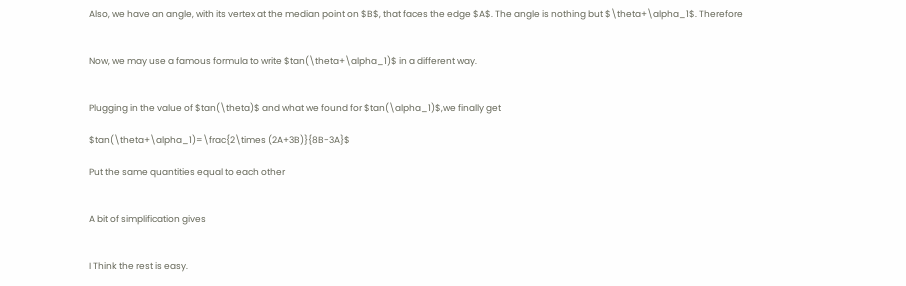Also, we have an angle, with its vertex at the median point on $B$, that faces the edge $A$. The angle is nothing but $\theta+\alpha_1$. Therefore


Now, we may use a famous formula to write $tan(\theta+\alpha_1)$ in a different way.


Plugging in the value of $tan(\theta)$ and what we found for $tan(\alpha_1)$,we finally get

$tan(\theta+\alpha_1)=\frac{2\times (2A+3B)}{8B-3A}$

Put the same quantities equal to each other


A bit of simplification gives


I Think the rest is easy.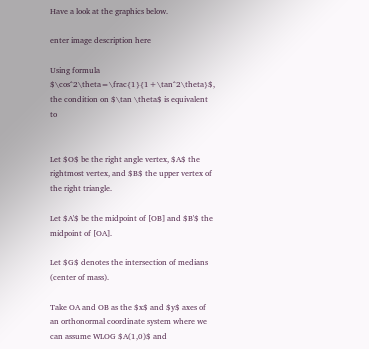Have a look at the graphics below.

enter image description here

Using formula $\cos^2\theta=\frac{1}{1+\tan^2\theta}$, the condition on $\tan \theta$ is equivalent to


Let $O$ be the right angle vertex, $A$ the rightmost vertex, and $B$ the upper vertex of the right triangle.

Let $A'$ be the midpoint of [OB] and $B'$ the midpoint of [OA].

Let $G$ denotes the intersection of medians (center of mass).

Take OA and OB as the $x$ and $y$ axes of an orthonormal coordinate system where we can assume WLOG $A(1,0)$ and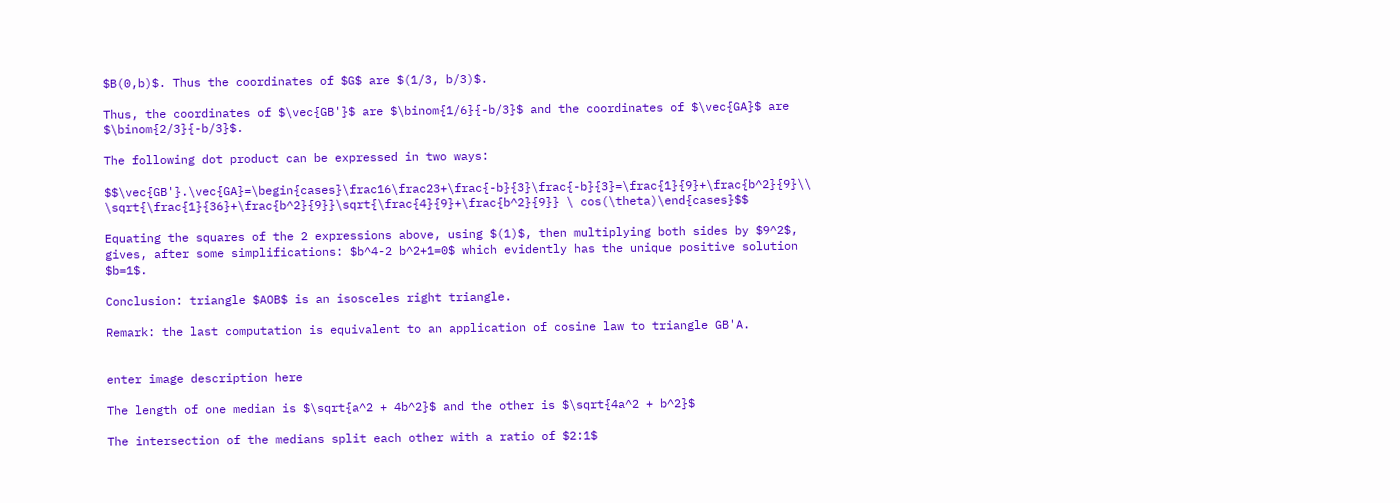$B(0,b)$. Thus the coordinates of $G$ are $(1/3, b/3)$.

Thus, the coordinates of $\vec{GB'}$ are $\binom{1/6}{-b/3}$ and the coordinates of $\vec{GA}$ are $\binom{2/3}{-b/3}$.

The following dot product can be expressed in two ways:

$$\vec{GB'}.\vec{GA}=\begin{cases}\frac16\frac23+\frac{-b}{3}\frac{-b}{3}=\frac{1}{9}+\frac{b^2}{9}\\ \sqrt{\frac{1}{36}+\frac{b^2}{9}}\sqrt{\frac{4}{9}+\frac{b^2}{9}} \ cos(\theta)\end{cases}$$

Equating the squares of the 2 expressions above, using $(1)$, then multiplying both sides by $9^2$, gives, after some simplifications: $b^4-2 b^2+1=0$ which evidently has the unique positive solution $b=1$.

Conclusion: triangle $AOB$ is an isosceles right triangle.

Remark: the last computation is equivalent to an application of cosine law to triangle GB'A.


enter image description here

The length of one median is $\sqrt{a^2 + 4b^2}$ and the other is $\sqrt{4a^2 + b^2}$

The intersection of the medians split each other with a ratio of $2:1$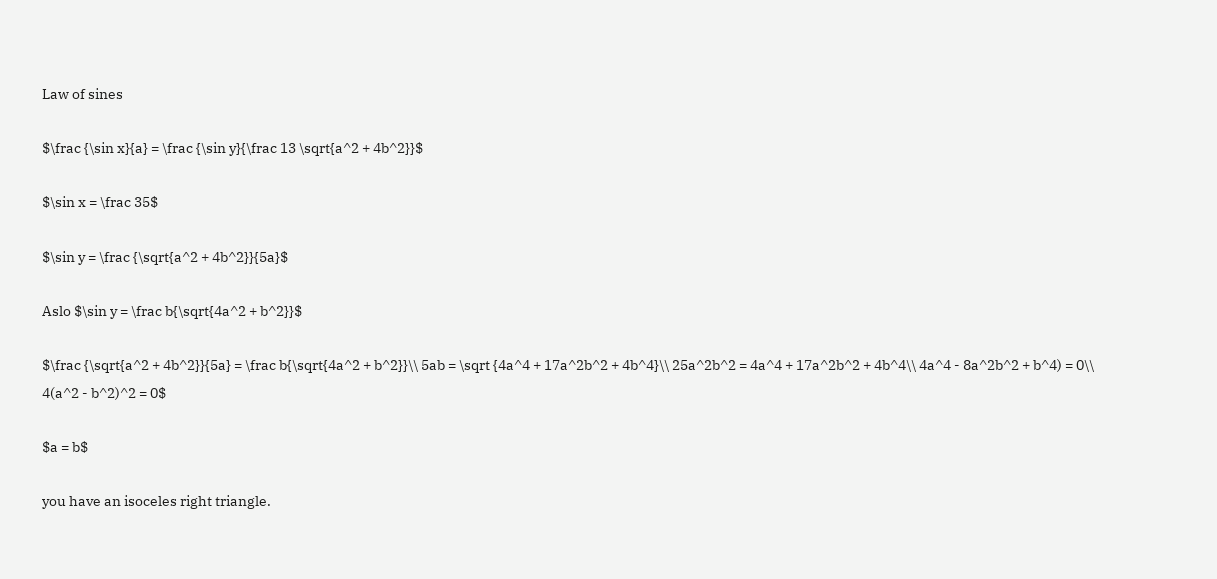Law of sines

$\frac {\sin x}{a} = \frac {\sin y}{\frac 13 \sqrt{a^2 + 4b^2}}$

$\sin x = \frac 35$

$\sin y = \frac {\sqrt{a^2 + 4b^2}}{5a}$

Aslo $\sin y = \frac b{\sqrt{4a^2 + b^2}}$

$\frac {\sqrt{a^2 + 4b^2}}{5a} = \frac b{\sqrt{4a^2 + b^2}}\\ 5ab = \sqrt {4a^4 + 17a^2b^2 + 4b^4}\\ 25a^2b^2 = 4a^4 + 17a^2b^2 + 4b^4\\ 4a^4 - 8a^2b^2 + b^4) = 0\\ 4(a^2 - b^2)^2 = 0$

$a = b$

you have an isoceles right triangle.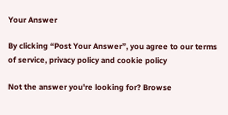Your Answer

By clicking “Post Your Answer”, you agree to our terms of service, privacy policy and cookie policy

Not the answer you're looking for? Browse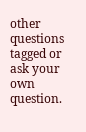other questions tagged or ask your own question.